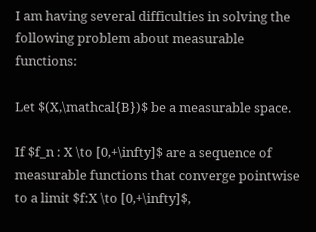I am having several difficulties in solving the following problem about measurable functions:

Let $(X,\mathcal{B})$ be a measurable space.

If $f_n : X \to [0,+\infty]$ are a sequence of measurable functions that converge pointwise to a limit $f:X \to [0,+\infty]$,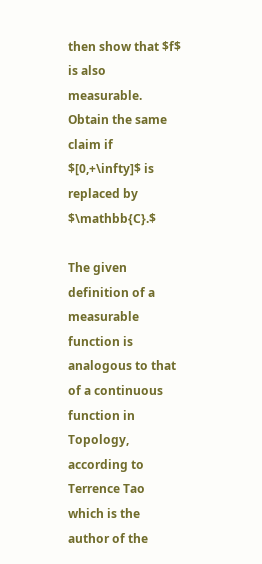then show that $f$ is also measurable. Obtain the same claim if $[0,+\infty]$ is replaced by $\mathbb{C}.$

The given definition of a measurable function is analogous to that of a continuous function in Topology, according to Terrence Tao which is the author of the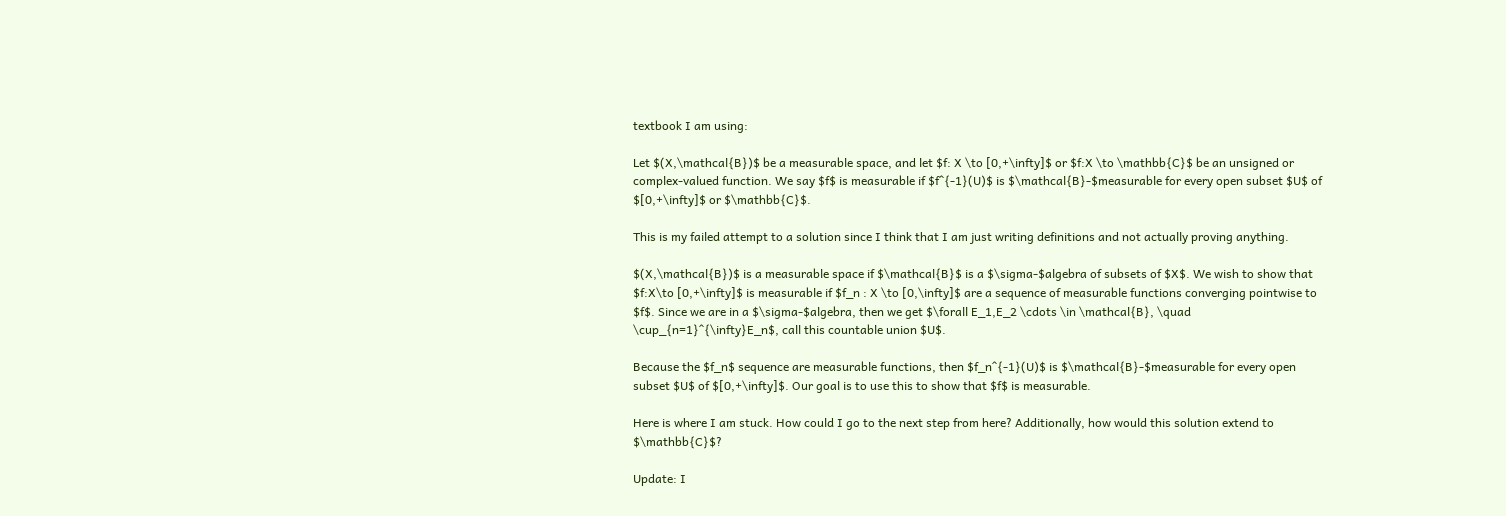textbook I am using:

Let $(X,\mathcal{B})$ be a measurable space, and let $f: X \to [0,+\infty]$ or $f:X \to \mathbb{C}$ be an unsigned or complex-valued function. We say $f$ is measurable if $f^{-1}(U)$ is $\mathcal{B}-$measurable for every open subset $U$ of $[0,+\infty]$ or $\mathbb{C}$.

This is my failed attempt to a solution since I think that I am just writing definitions and not actually proving anything.

$(X,\mathcal{B})$ is a measurable space if $\mathcal{B}$ is a $\sigma-$algebra of subsets of $X$. We wish to show that $f:X\to [0,+\infty]$ is measurable if $f_n : X \to [0,\infty]$ are a sequence of measurable functions converging pointwise to $f$. Since we are in a $\sigma-$algebra, then we get $\forall E_1,E_2 \cdots \in \mathcal{B}, \quad \cup_{n=1}^{\infty}E_n$, call this countable union $U$.

Because the $f_n$ sequence are measurable functions, then $f_n^{-1}(U)$ is $\mathcal{B}-$measurable for every open subset $U$ of $[0,+\infty]$. Our goal is to use this to show that $f$ is measurable.

Here is where I am stuck. How could I go to the next step from here? Additionally, how would this solution extend to $\mathbb{C}$?

Update: I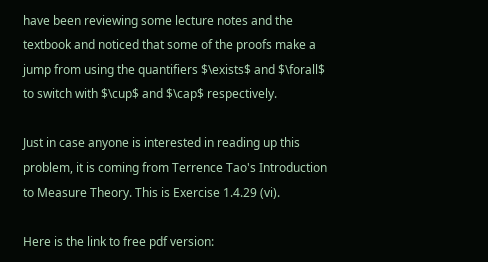have been reviewing some lecture notes and the textbook and noticed that some of the proofs make a jump from using the quantifiers $\exists$ and $\forall$ to switch with $\cup$ and $\cap$ respectively.

Just in case anyone is interested in reading up this problem, it is coming from Terrence Tao's Introduction to Measure Theory. This is Exercise 1.4.29 (vi).

Here is the link to free pdf version: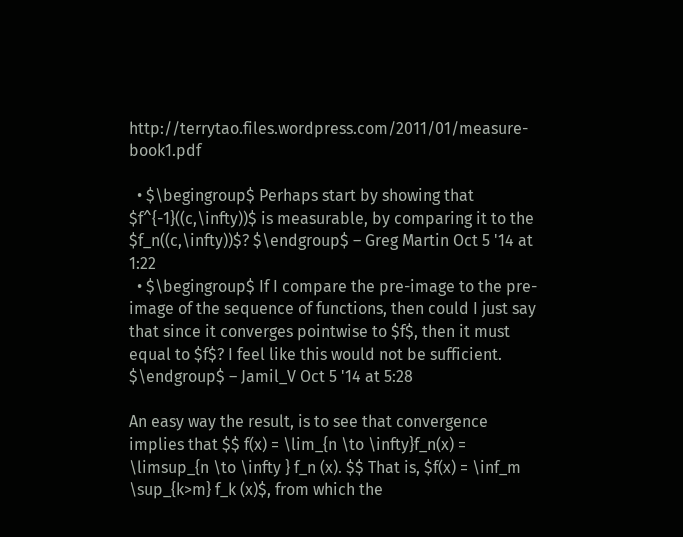http://terrytao.files.wordpress.com/2011/01/measure-book1.pdf

  • $\begingroup$ Perhaps start by showing that $f^{-1}((c,\infty))$ is measurable, by comparing it to the $f_n((c,\infty))$? $\endgroup$ – Greg Martin Oct 5 '14 at 1:22
  • $\begingroup$ If I compare the pre-image to the pre-image of the sequence of functions, then could I just say that since it converges pointwise to $f$, then it must equal to $f$? I feel like this would not be sufficient. $\endgroup$ – Jamil_V Oct 5 '14 at 5:28

An easy way the result, is to see that convergence implies that $$ f(x) = \lim_{n \to \infty}f_n(x) = \limsup_{n \to \infty } f_n (x). $$ That is, $f(x) = \inf_m \sup_{k>m} f_k (x)$, from which the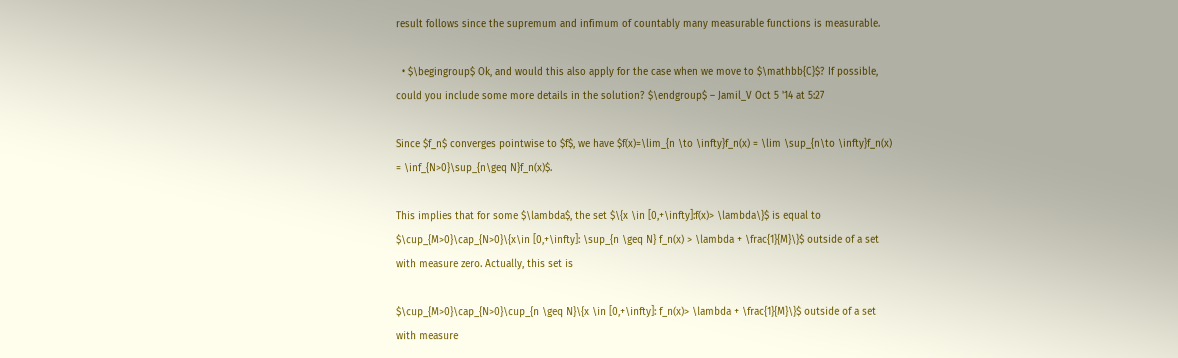result follows since the supremum and infimum of countably many measurable functions is measurable.

  • $\begingroup$ Ok, and would this also apply for the case when we move to $\mathbb{C}$? If possible, could you include some more details in the solution? $\endgroup$ – Jamil_V Oct 5 '14 at 5:27

Since $f_n$ converges pointwise to $f$, we have $f(x)=\lim_{n \to \infty}f_n(x) = \lim \sup_{n\to \infty}f_n(x) = \inf_{N>0}\sup_{n\geq N}f_n(x)$.

This implies that for some $\lambda$, the set $\{x \in [0,+\infty]:f(x)> \lambda\}$ is equal to $\cup_{M>0}\cap_{N>0}\{x\in [0,+\infty]: \sup_{n \geq N} f_n(x) > \lambda + \frac{1}{M}\}$ outside of a set with measure zero. Actually, this set is

$\cup_{M>0}\cap_{N>0}\cup_{n \geq N}\{x \in [0,+\infty]: f_n(x)> \lambda + \frac{1}{M}\}$ outside of a set with measure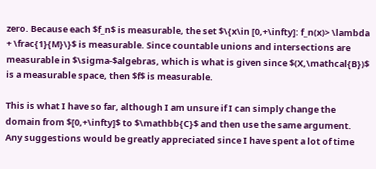zero. Because each $f_n$ is measurable, the set $\{x\in [0,+\infty]: f_n(x)> \lambda + \frac{1}{M}\}$ is measurable. Since countable unions and intersections are measurable in $\sigma-$algebras, which is what is given since $(X,\mathcal{B})$ is a measurable space, then $f$ is measurable.

This is what I have so far, although I am unsure if I can simply change the domain from $[0,+\infty]$ to $\mathbb{C}$ and then use the same argument. Any suggestions would be greatly appreciated since I have spent a lot of time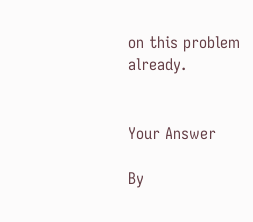on this problem already.


Your Answer

By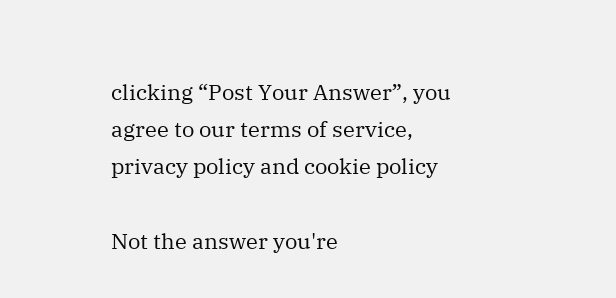clicking “Post Your Answer”, you agree to our terms of service, privacy policy and cookie policy

Not the answer you're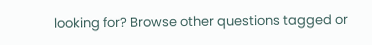looking for? Browse other questions tagged or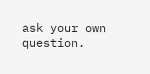ask your own question.